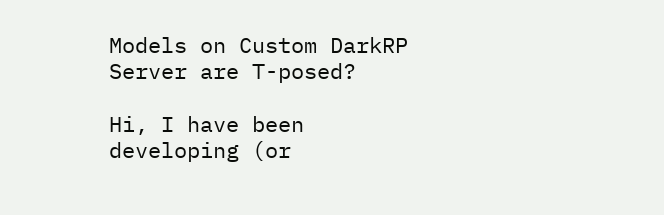Models on Custom DarkRP Server are T-posed?

Hi, I have been developing (or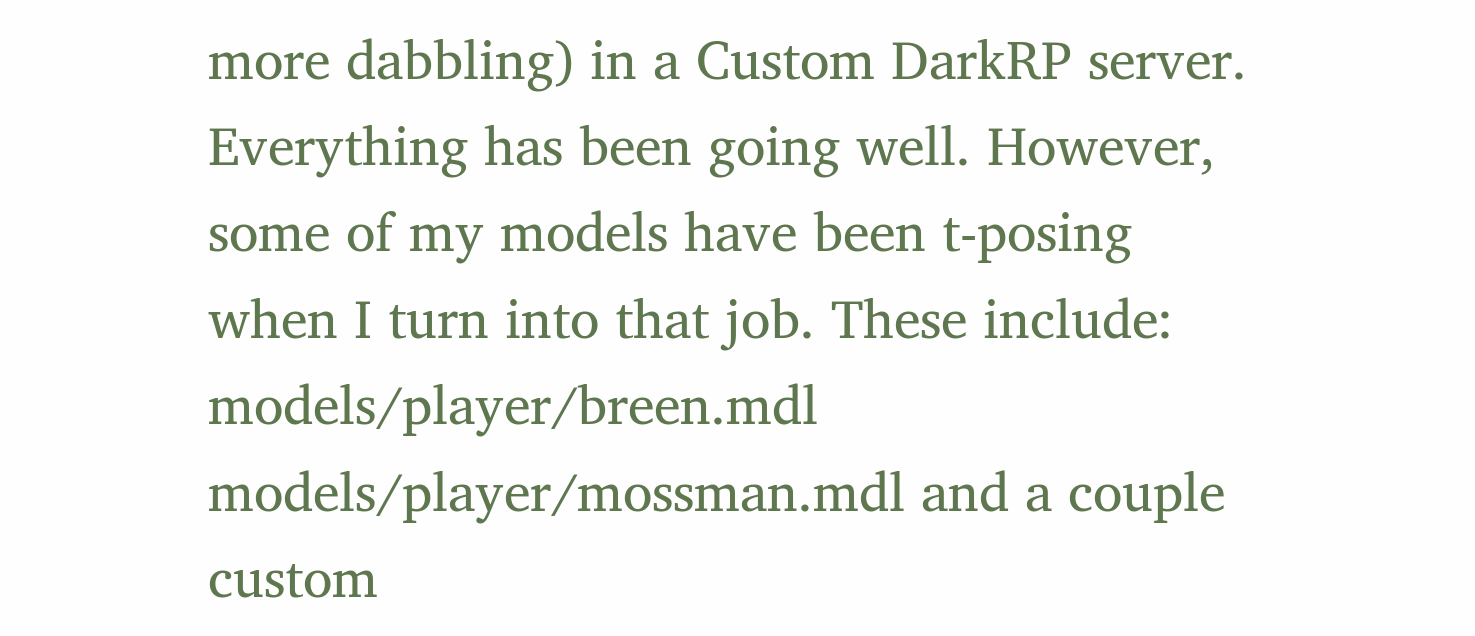more dabbling) in a Custom DarkRP server. Everything has been going well. However, some of my models have been t-posing when I turn into that job. These include: models/player/breen.mdl models/player/mossman.mdl and a couple custom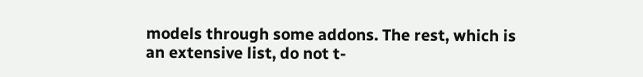models through some addons. The rest, which is an extensive list, do not t-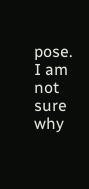pose. I am not sure why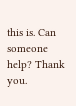this is. Can someone help? Thank you.